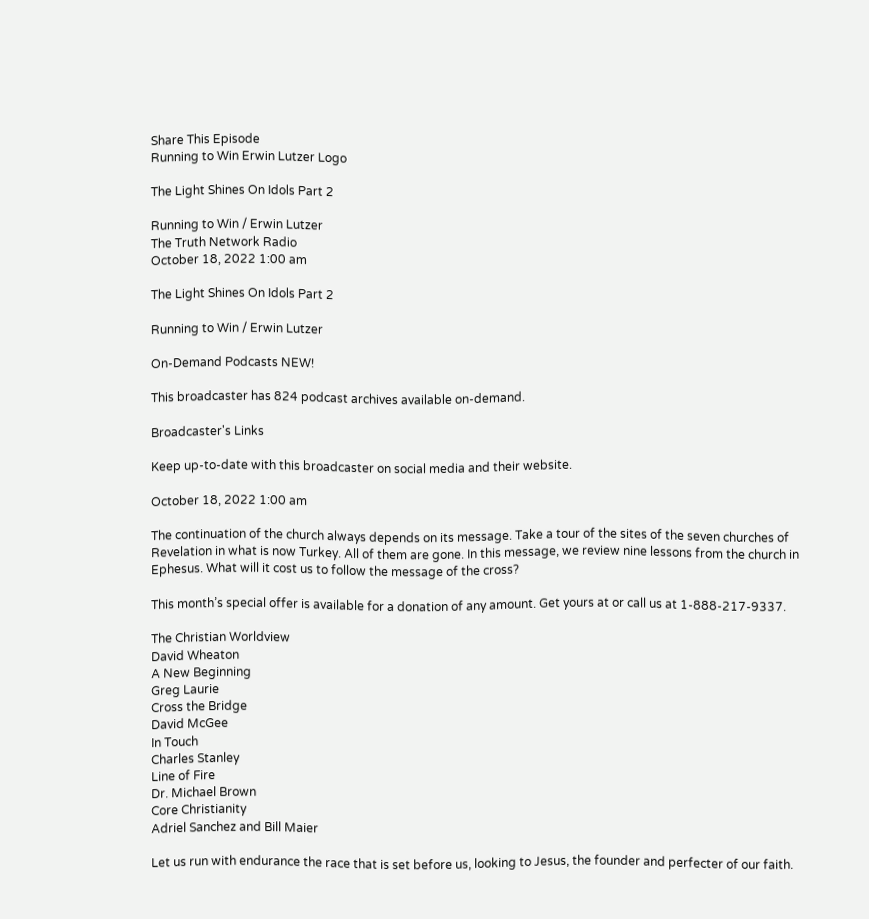Share This Episode
Running to Win Erwin Lutzer Logo

The Light Shines On Idols Part 2

Running to Win / Erwin Lutzer
The Truth Network Radio
October 18, 2022 1:00 am

The Light Shines On Idols Part 2

Running to Win / Erwin Lutzer

On-Demand Podcasts NEW!

This broadcaster has 824 podcast archives available on-demand.

Broadcaster's Links

Keep up-to-date with this broadcaster on social media and their website.

October 18, 2022 1:00 am

The continuation of the church always depends on its message. Take a tour of the sites of the seven churches of Revelation in what is now Turkey. All of them are gone. In this message, we review nine lessons from the church in Ephesus. What will it cost us to follow the message of the cross?

This month’s special offer is available for a donation of any amount. Get yours at or call us at 1-888-217-9337.

The Christian Worldview
David Wheaton
A New Beginning
Greg Laurie
Cross the Bridge
David McGee
In Touch
Charles Stanley
Line of Fire
Dr. Michael Brown
Core Christianity
Adriel Sanchez and Bill Maier

Let us run with endurance the race that is set before us, looking to Jesus, the founder and perfecter of our faith.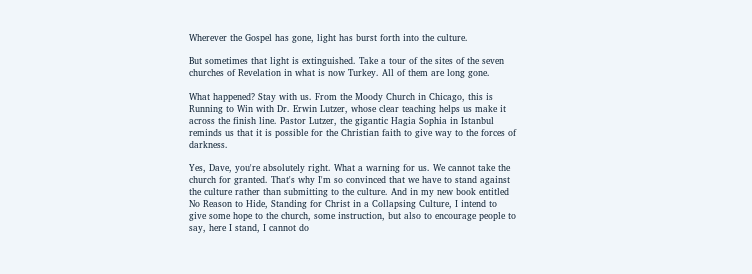Wherever the Gospel has gone, light has burst forth into the culture.

But sometimes that light is extinguished. Take a tour of the sites of the seven churches of Revelation in what is now Turkey. All of them are long gone.

What happened? Stay with us. From the Moody Church in Chicago, this is Running to Win with Dr. Erwin Lutzer, whose clear teaching helps us make it across the finish line. Pastor Lutzer, the gigantic Hagia Sophia in Istanbul reminds us that it is possible for the Christian faith to give way to the forces of darkness.

Yes, Dave, you're absolutely right. What a warning for us. We cannot take the church for granted. That's why I'm so convinced that we have to stand against the culture rather than submitting to the culture. And in my new book entitled No Reason to Hide, Standing for Christ in a Collapsing Culture, I intend to give some hope to the church, some instruction, but also to encourage people to say, here I stand, I cannot do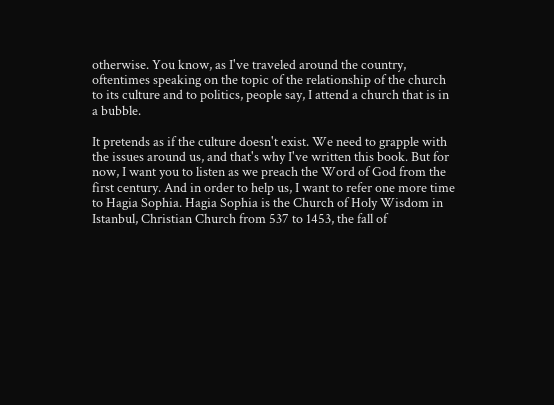otherwise. You know, as I've traveled around the country, oftentimes speaking on the topic of the relationship of the church to its culture and to politics, people say, I attend a church that is in a bubble.

It pretends as if the culture doesn't exist. We need to grapple with the issues around us, and that's why I've written this book. But for now, I want you to listen as we preach the Word of God from the first century. And in order to help us, I want to refer one more time to Hagia Sophia. Hagia Sophia is the Church of Holy Wisdom in Istanbul, Christian Church from 537 to 1453, the fall of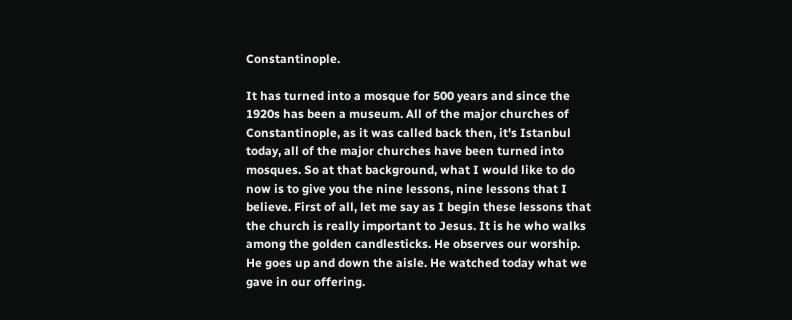Constantinople.

It has turned into a mosque for 500 years and since the 1920s has been a museum. All of the major churches of Constantinople, as it was called back then, it's Istanbul today, all of the major churches have been turned into mosques. So at that background, what I would like to do now is to give you the nine lessons, nine lessons that I believe. First of all, let me say as I begin these lessons that the church is really important to Jesus. It is he who walks among the golden candlesticks. He observes our worship. He goes up and down the aisle. He watched today what we gave in our offering.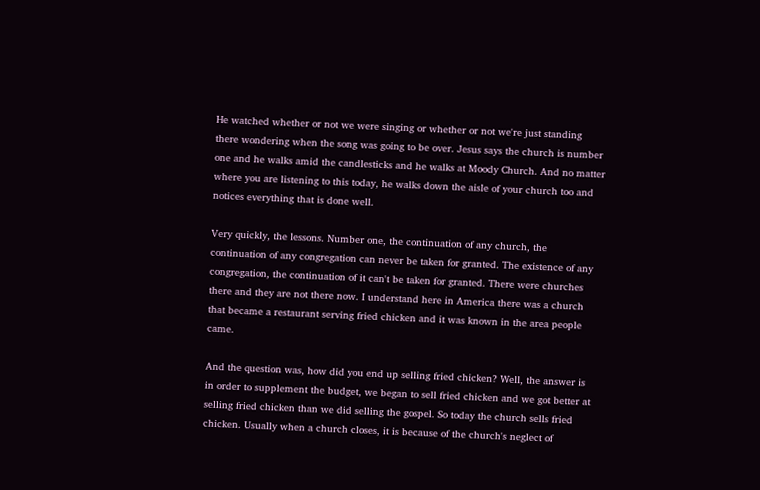He watched whether or not we were singing or whether or not we're just standing there wondering when the song was going to be over. Jesus says the church is number one and he walks amid the candlesticks and he walks at Moody Church. And no matter where you are listening to this today, he walks down the aisle of your church too and notices everything that is done well.

Very quickly, the lessons. Number one, the continuation of any church, the continuation of any congregation can never be taken for granted. The existence of any congregation, the continuation of it can't be taken for granted. There were churches there and they are not there now. I understand here in America there was a church that became a restaurant serving fried chicken and it was known in the area people came.

And the question was, how did you end up selling fried chicken? Well, the answer is in order to supplement the budget, we began to sell fried chicken and we got better at selling fried chicken than we did selling the gospel. So today the church sells fried chicken. Usually when a church closes, it is because of the church's neglect of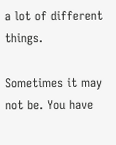a lot of different things.

Sometimes it may not be. You have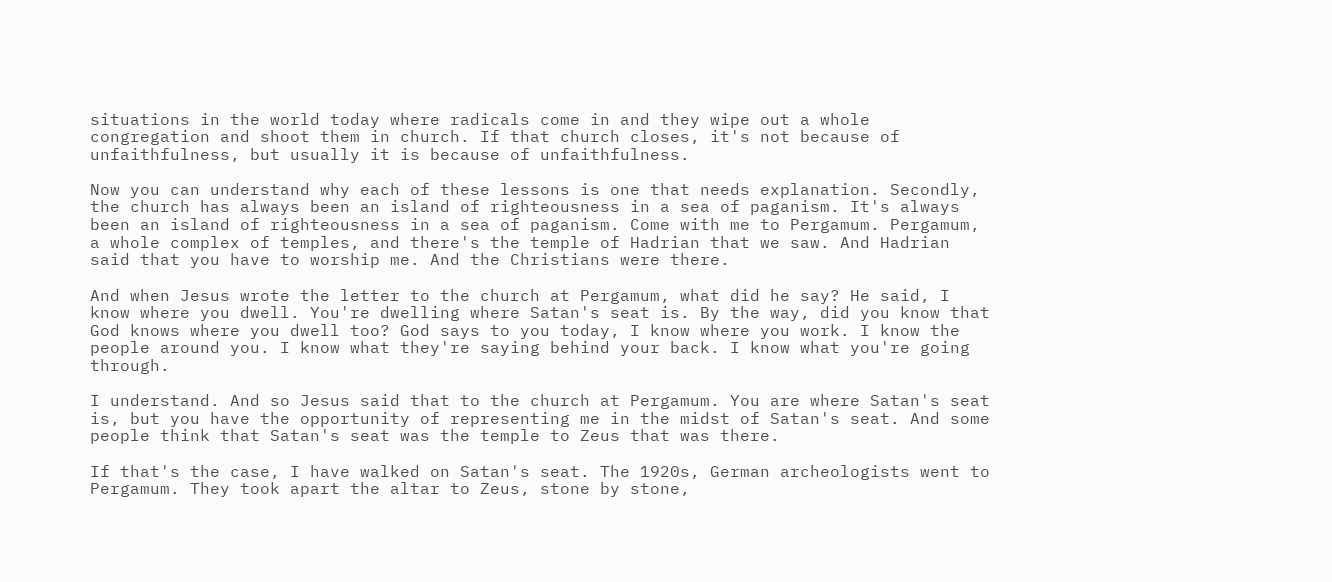situations in the world today where radicals come in and they wipe out a whole congregation and shoot them in church. If that church closes, it's not because of unfaithfulness, but usually it is because of unfaithfulness.

Now you can understand why each of these lessons is one that needs explanation. Secondly, the church has always been an island of righteousness in a sea of paganism. It's always been an island of righteousness in a sea of paganism. Come with me to Pergamum. Pergamum, a whole complex of temples, and there's the temple of Hadrian that we saw. And Hadrian said that you have to worship me. And the Christians were there.

And when Jesus wrote the letter to the church at Pergamum, what did he say? He said, I know where you dwell. You're dwelling where Satan's seat is. By the way, did you know that God knows where you dwell too? God says to you today, I know where you work. I know the people around you. I know what they're saying behind your back. I know what you're going through.

I understand. And so Jesus said that to the church at Pergamum. You are where Satan's seat is, but you have the opportunity of representing me in the midst of Satan's seat. And some people think that Satan's seat was the temple to Zeus that was there.

If that's the case, I have walked on Satan's seat. The 1920s, German archeologists went to Pergamum. They took apart the altar to Zeus, stone by stone,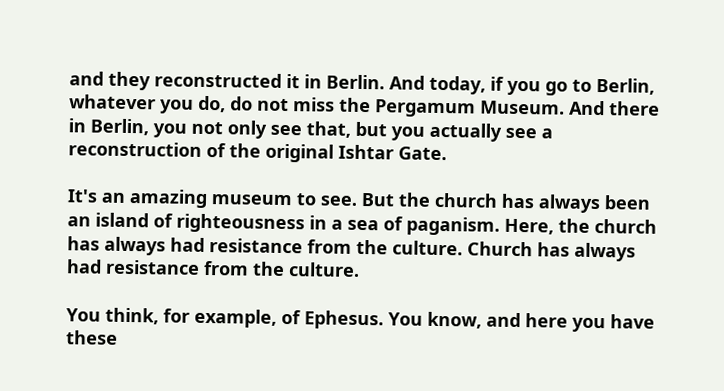and they reconstructed it in Berlin. And today, if you go to Berlin, whatever you do, do not miss the Pergamum Museum. And there in Berlin, you not only see that, but you actually see a reconstruction of the original Ishtar Gate.

It's an amazing museum to see. But the church has always been an island of righteousness in a sea of paganism. Here, the church has always had resistance from the culture. Church has always had resistance from the culture.

You think, for example, of Ephesus. You know, and here you have these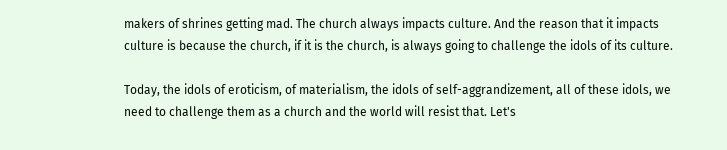makers of shrines getting mad. The church always impacts culture. And the reason that it impacts culture is because the church, if it is the church, is always going to challenge the idols of its culture.

Today, the idols of eroticism, of materialism, the idols of self-aggrandizement, all of these idols, we need to challenge them as a church and the world will resist that. Let's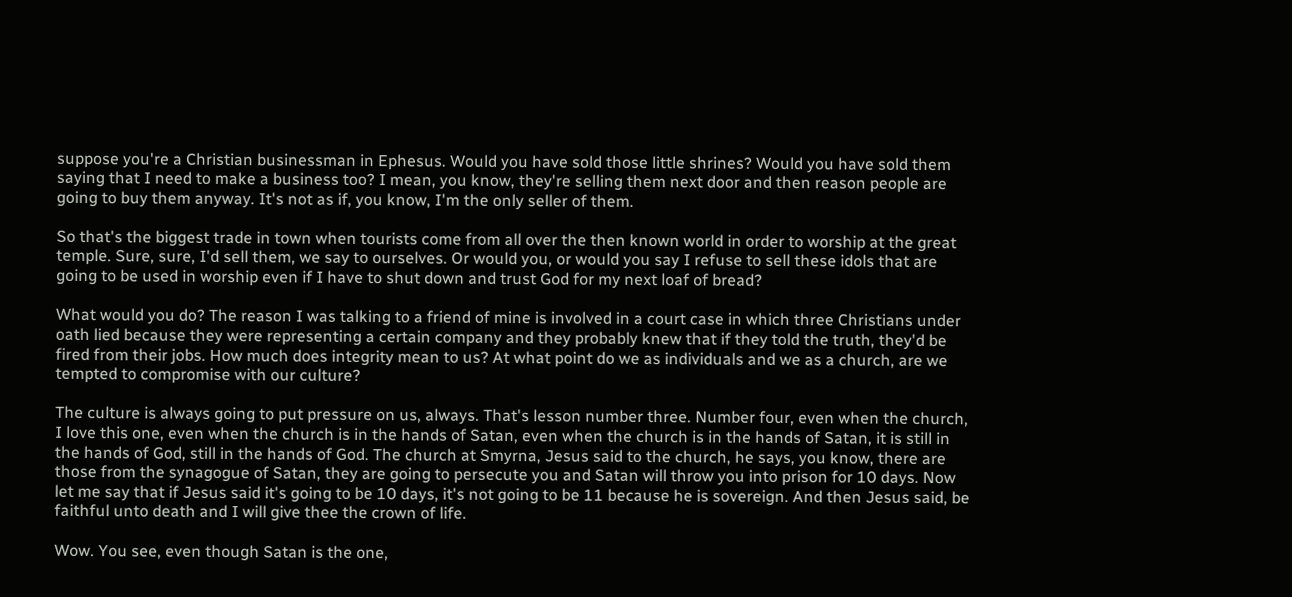suppose you're a Christian businessman in Ephesus. Would you have sold those little shrines? Would you have sold them saying that I need to make a business too? I mean, you know, they're selling them next door and then reason people are going to buy them anyway. It's not as if, you know, I'm the only seller of them.

So that's the biggest trade in town when tourists come from all over the then known world in order to worship at the great temple. Sure, sure, I'd sell them, we say to ourselves. Or would you, or would you say I refuse to sell these idols that are going to be used in worship even if I have to shut down and trust God for my next loaf of bread?

What would you do? The reason I was talking to a friend of mine is involved in a court case in which three Christians under oath lied because they were representing a certain company and they probably knew that if they told the truth, they'd be fired from their jobs. How much does integrity mean to us? At what point do we as individuals and we as a church, are we tempted to compromise with our culture?

The culture is always going to put pressure on us, always. That's lesson number three. Number four, even when the church, I love this one, even when the church is in the hands of Satan, even when the church is in the hands of Satan, it is still in the hands of God, still in the hands of God. The church at Smyrna, Jesus said to the church, he says, you know, there are those from the synagogue of Satan, they are going to persecute you and Satan will throw you into prison for 10 days. Now let me say that if Jesus said it's going to be 10 days, it's not going to be 11 because he is sovereign. And then Jesus said, be faithful unto death and I will give thee the crown of life.

Wow. You see, even though Satan is the one,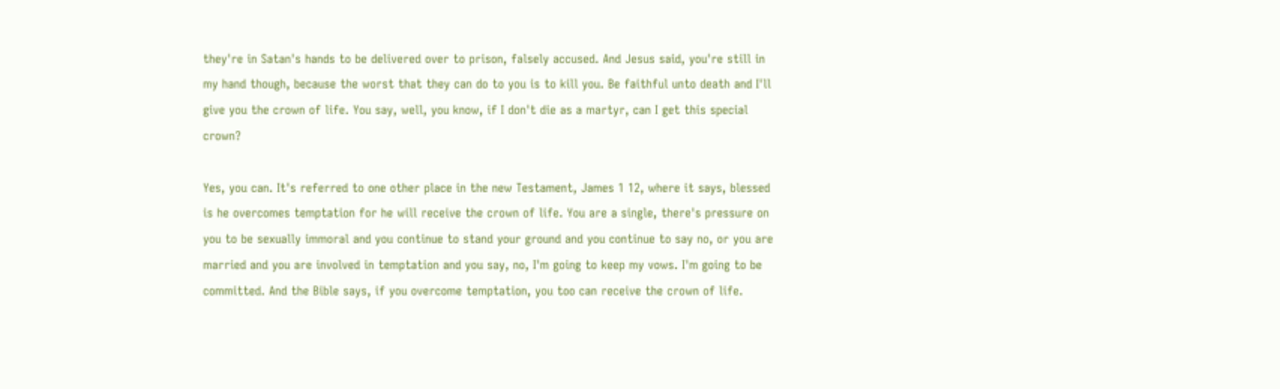they're in Satan's hands to be delivered over to prison, falsely accused. And Jesus said, you're still in my hand though, because the worst that they can do to you is to kill you. Be faithful unto death and I'll give you the crown of life. You say, well, you know, if I don't die as a martyr, can I get this special crown?

Yes, you can. It's referred to one other place in the new Testament, James 1 12, where it says, blessed is he overcomes temptation for he will receive the crown of life. You are a single, there's pressure on you to be sexually immoral and you continue to stand your ground and you continue to say no, or you are married and you are involved in temptation and you say, no, I'm going to keep my vows. I'm going to be committed. And the Bible says, if you overcome temptation, you too can receive the crown of life.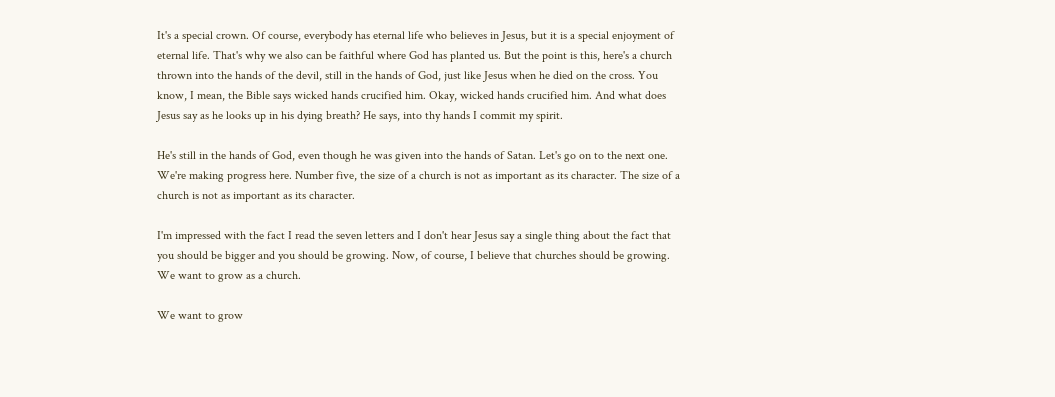It's a special crown. Of course, everybody has eternal life who believes in Jesus, but it is a special enjoyment of eternal life. That's why we also can be faithful where God has planted us. But the point is this, here's a church thrown into the hands of the devil, still in the hands of God, just like Jesus when he died on the cross. You know, I mean, the Bible says wicked hands crucified him. Okay, wicked hands crucified him. And what does Jesus say as he looks up in his dying breath? He says, into thy hands I commit my spirit.

He's still in the hands of God, even though he was given into the hands of Satan. Let's go on to the next one. We're making progress here. Number five, the size of a church is not as important as its character. The size of a church is not as important as its character.

I'm impressed with the fact I read the seven letters and I don't hear Jesus say a single thing about the fact that you should be bigger and you should be growing. Now, of course, I believe that churches should be growing. We want to grow as a church.

We want to grow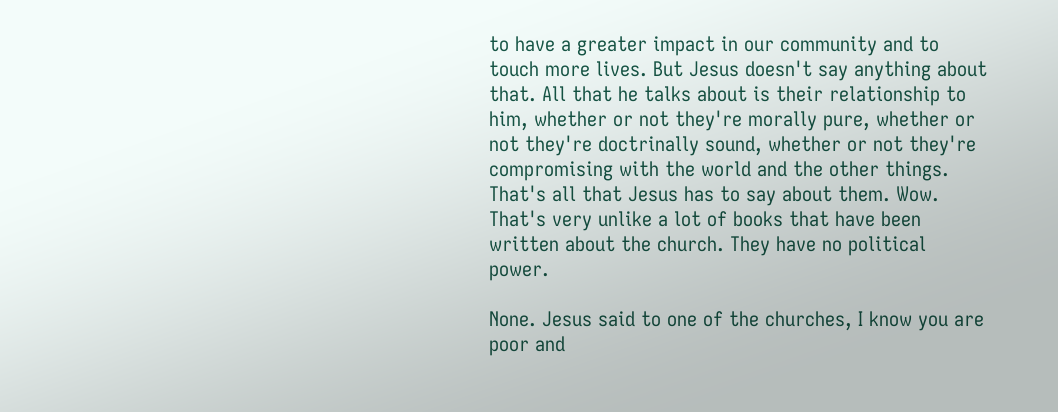to have a greater impact in our community and to touch more lives. But Jesus doesn't say anything about that. All that he talks about is their relationship to him, whether or not they're morally pure, whether or not they're doctrinally sound, whether or not they're compromising with the world and the other things. That's all that Jesus has to say about them. Wow. That's very unlike a lot of books that have been written about the church. They have no political power.

None. Jesus said to one of the churches, I know you are poor and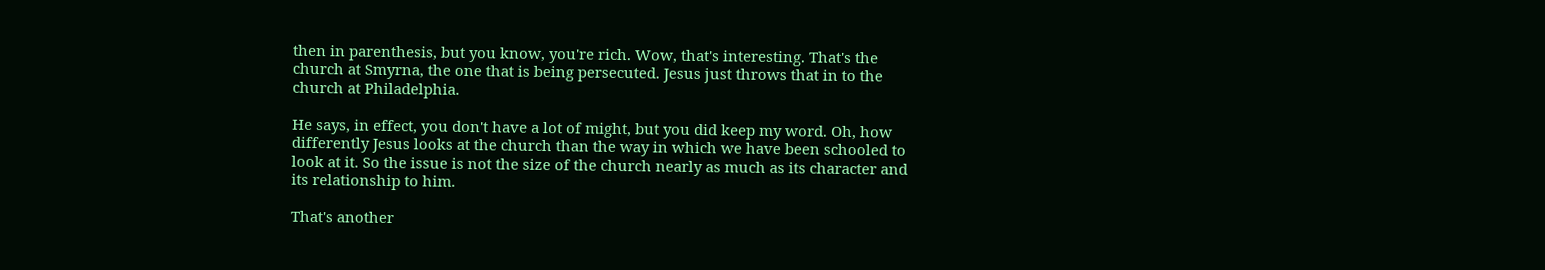then in parenthesis, but you know, you're rich. Wow, that's interesting. That's the church at Smyrna, the one that is being persecuted. Jesus just throws that in to the church at Philadelphia.

He says, in effect, you don't have a lot of might, but you did keep my word. Oh, how differently Jesus looks at the church than the way in which we have been schooled to look at it. So the issue is not the size of the church nearly as much as its character and its relationship to him.

That's another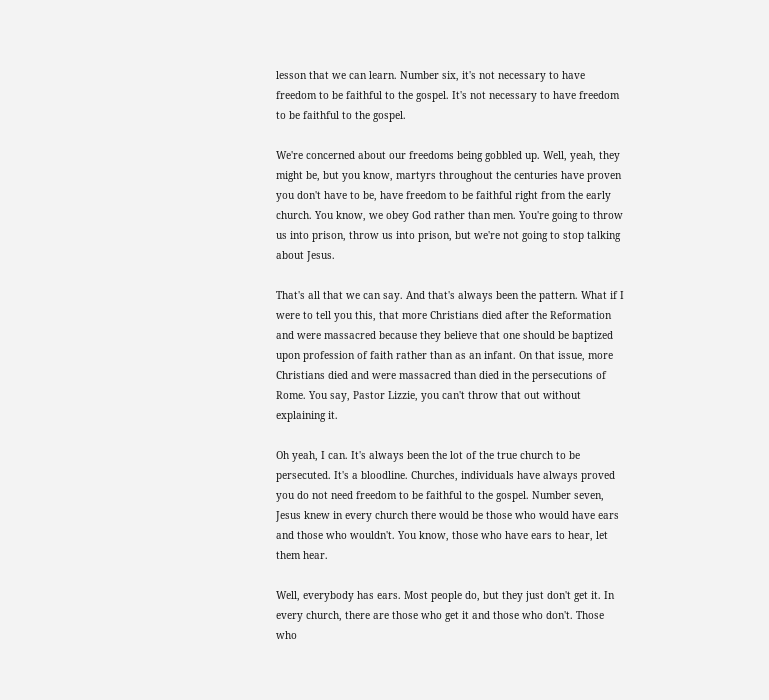lesson that we can learn. Number six, it's not necessary to have freedom to be faithful to the gospel. It's not necessary to have freedom to be faithful to the gospel.

We're concerned about our freedoms being gobbled up. Well, yeah, they might be, but you know, martyrs throughout the centuries have proven you don't have to be, have freedom to be faithful right from the early church. You know, we obey God rather than men. You're going to throw us into prison, throw us into prison, but we're not going to stop talking about Jesus.

That's all that we can say. And that's always been the pattern. What if I were to tell you this, that more Christians died after the Reformation and were massacred because they believe that one should be baptized upon profession of faith rather than as an infant. On that issue, more Christians died and were massacred than died in the persecutions of Rome. You say, Pastor Lizzie, you can't throw that out without explaining it.

Oh yeah, I can. It's always been the lot of the true church to be persecuted. It's a bloodline. Churches, individuals have always proved you do not need freedom to be faithful to the gospel. Number seven, Jesus knew in every church there would be those who would have ears and those who wouldn't. You know, those who have ears to hear, let them hear.

Well, everybody has ears. Most people do, but they just don't get it. In every church, there are those who get it and those who don't. Those who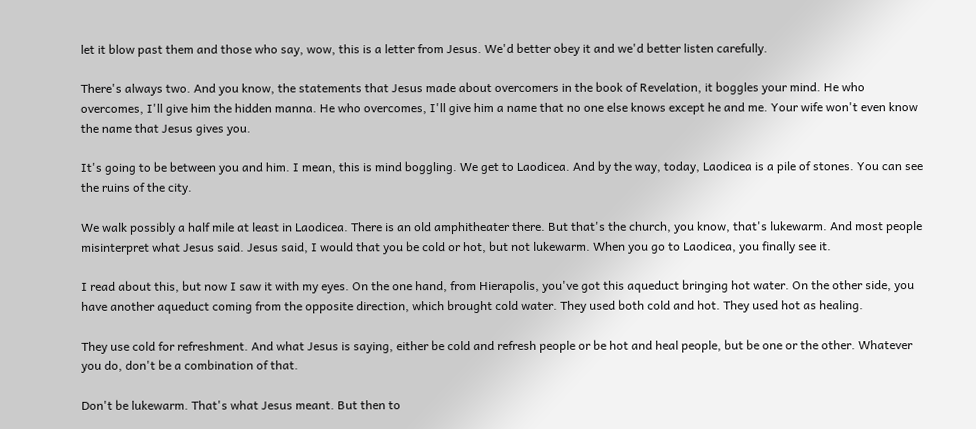let it blow past them and those who say, wow, this is a letter from Jesus. We'd better obey it and we'd better listen carefully.

There's always two. And you know, the statements that Jesus made about overcomers in the book of Revelation, it boggles your mind. He who overcomes, I'll give him the hidden manna. He who overcomes, I'll give him a name that no one else knows except he and me. Your wife won't even know the name that Jesus gives you.

It's going to be between you and him. I mean, this is mind boggling. We get to Laodicea. And by the way, today, Laodicea is a pile of stones. You can see the ruins of the city.

We walk possibly a half mile at least in Laodicea. There is an old amphitheater there. But that's the church, you know, that's lukewarm. And most people misinterpret what Jesus said. Jesus said, I would that you be cold or hot, but not lukewarm. When you go to Laodicea, you finally see it.

I read about this, but now I saw it with my eyes. On the one hand, from Hierapolis, you've got this aqueduct bringing hot water. On the other side, you have another aqueduct coming from the opposite direction, which brought cold water. They used both cold and hot. They used hot as healing.

They use cold for refreshment. And what Jesus is saying, either be cold and refresh people or be hot and heal people, but be one or the other. Whatever you do, don't be a combination of that.

Don't be lukewarm. That's what Jesus meant. But then to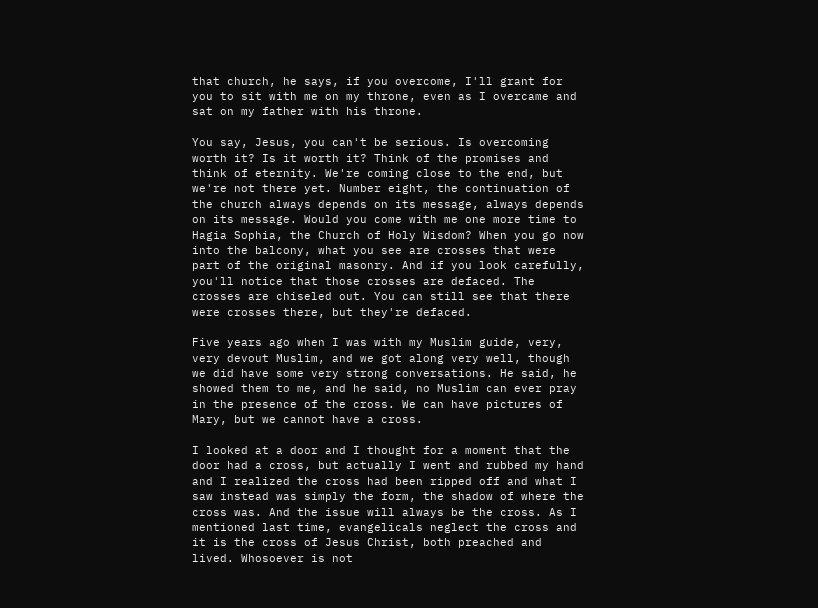that church, he says, if you overcome, I'll grant for you to sit with me on my throne, even as I overcame and sat on my father with his throne.

You say, Jesus, you can't be serious. Is overcoming worth it? Is it worth it? Think of the promises and think of eternity. We're coming close to the end, but we're not there yet. Number eight, the continuation of the church always depends on its message, always depends on its message. Would you come with me one more time to Hagia Sophia, the Church of Holy Wisdom? When you go now into the balcony, what you see are crosses that were part of the original masonry. And if you look carefully, you'll notice that those crosses are defaced. The crosses are chiseled out. You can still see that there were crosses there, but they're defaced.

Five years ago when I was with my Muslim guide, very, very devout Muslim, and we got along very well, though we did have some very strong conversations. He said, he showed them to me, and he said, no Muslim can ever pray in the presence of the cross. We can have pictures of Mary, but we cannot have a cross.

I looked at a door and I thought for a moment that the door had a cross, but actually I went and rubbed my hand and I realized the cross had been ripped off and what I saw instead was simply the form, the shadow of where the cross was. And the issue will always be the cross. As I mentioned last time, evangelicals neglect the cross and it is the cross of Jesus Christ, both preached and lived. Whosoever is not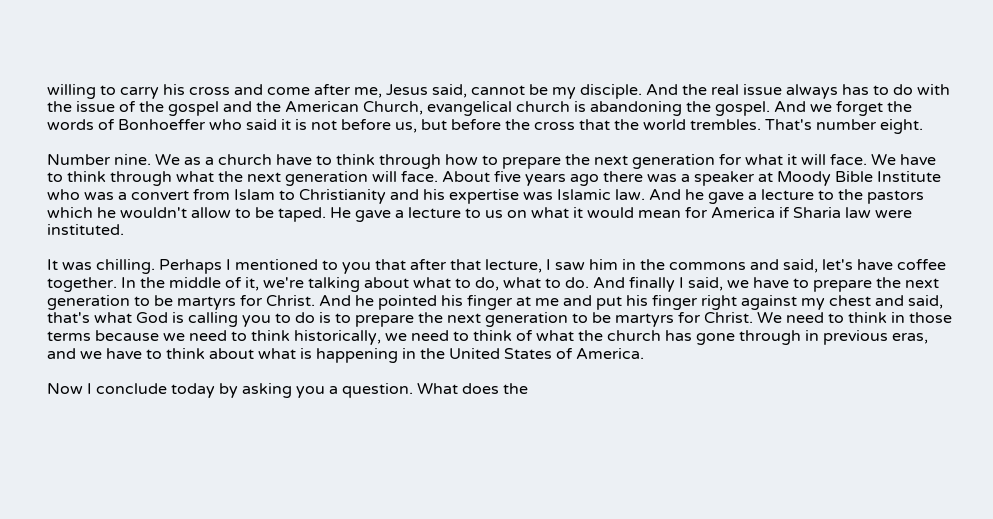willing to carry his cross and come after me, Jesus said, cannot be my disciple. And the real issue always has to do with the issue of the gospel and the American Church, evangelical church is abandoning the gospel. And we forget the words of Bonhoeffer who said it is not before us, but before the cross that the world trembles. That's number eight.

Number nine. We as a church have to think through how to prepare the next generation for what it will face. We have to think through what the next generation will face. About five years ago there was a speaker at Moody Bible Institute who was a convert from Islam to Christianity and his expertise was Islamic law. And he gave a lecture to the pastors which he wouldn't allow to be taped. He gave a lecture to us on what it would mean for America if Sharia law were instituted.

It was chilling. Perhaps I mentioned to you that after that lecture, I saw him in the commons and said, let's have coffee together. In the middle of it, we're talking about what to do, what to do. And finally I said, we have to prepare the next generation to be martyrs for Christ. And he pointed his finger at me and put his finger right against my chest and said, that's what God is calling you to do is to prepare the next generation to be martyrs for Christ. We need to think in those terms because we need to think historically, we need to think of what the church has gone through in previous eras, and we have to think about what is happening in the United States of America.

Now I conclude today by asking you a question. What does the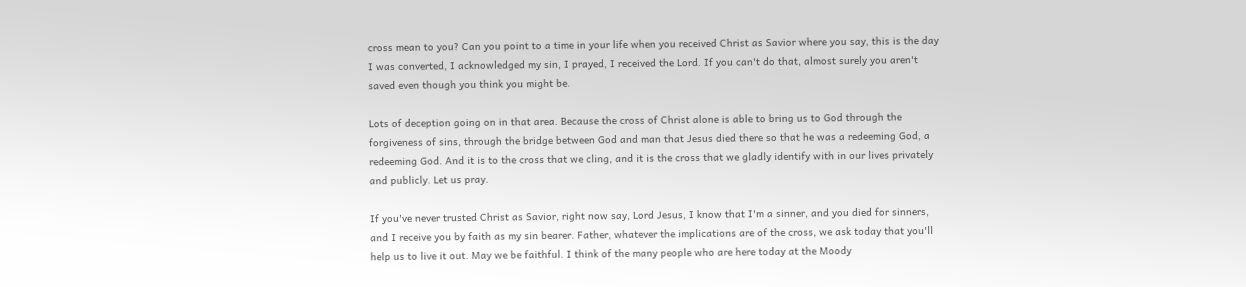cross mean to you? Can you point to a time in your life when you received Christ as Savior where you say, this is the day I was converted, I acknowledged my sin, I prayed, I received the Lord. If you can't do that, almost surely you aren't saved even though you think you might be.

Lots of deception going on in that area. Because the cross of Christ alone is able to bring us to God through the forgiveness of sins, through the bridge between God and man that Jesus died there so that he was a redeeming God, a redeeming God. And it is to the cross that we cling, and it is the cross that we gladly identify with in our lives privately and publicly. Let us pray.

If you've never trusted Christ as Savior, right now say, Lord Jesus, I know that I'm a sinner, and you died for sinners, and I receive you by faith as my sin bearer. Father, whatever the implications are of the cross, we ask today that you'll help us to live it out. May we be faithful. I think of the many people who are here today at the Moody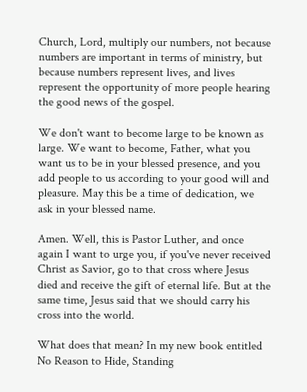Church, Lord, multiply our numbers, not because numbers are important in terms of ministry, but because numbers represent lives, and lives represent the opportunity of more people hearing the good news of the gospel.

We don't want to become large to be known as large. We want to become, Father, what you want us to be in your blessed presence, and you add people to us according to your good will and pleasure. May this be a time of dedication, we ask in your blessed name.

Amen. Well, this is Pastor Luther, and once again I want to urge you, if you've never received Christ as Savior, go to that cross where Jesus died and receive the gift of eternal life. But at the same time, Jesus said that we should carry his cross into the world.

What does that mean? In my new book entitled No Reason to Hide, Standing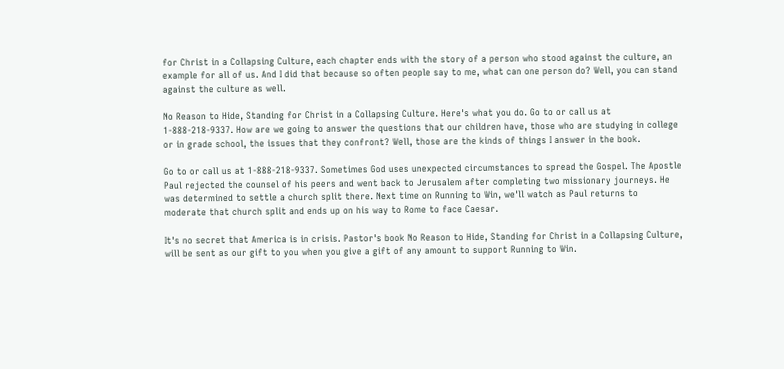for Christ in a Collapsing Culture, each chapter ends with the story of a person who stood against the culture, an example for all of us. And I did that because so often people say to me, what can one person do? Well, you can stand against the culture as well.

No Reason to Hide, Standing for Christ in a Collapsing Culture. Here's what you do. Go to or call us at 1-888-218-9337. How are we going to answer the questions that our children have, those who are studying in college or in grade school, the issues that they confront? Well, those are the kinds of things I answer in the book.

Go to or call us at 1-888-218-9337. Sometimes God uses unexpected circumstances to spread the Gospel. The Apostle Paul rejected the counsel of his peers and went back to Jerusalem after completing two missionary journeys. He was determined to settle a church split there. Next time on Running to Win, we'll watch as Paul returns to moderate that church split and ends up on his way to Rome to face Caesar.

It's no secret that America is in crisis. Pastor's book No Reason to Hide, Standing for Christ in a Collapsing Culture, will be sent as our gift to you when you give a gift of any amount to support Running to Win.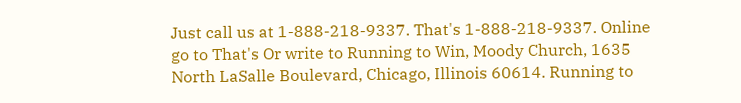Just call us at 1-888-218-9337. That's 1-888-218-9337. Online go to That's Or write to Running to Win, Moody Church, 1635 North LaSalle Boulevard, Chicago, Illinois 60614. Running to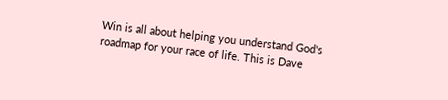Win is all about helping you understand God's roadmap for your race of life. This is Dave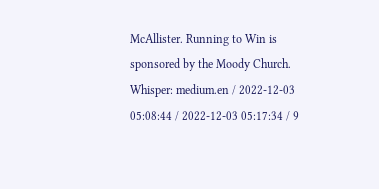McAllister. Running to Win is sponsored by the Moody Church.
Whisper: medium.en / 2022-12-03 05:08:44 / 2022-12-03 05:17:34 / 9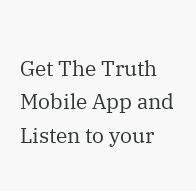Get The Truth Mobile App and Listen to your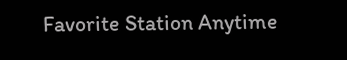Favorite Station Anytime